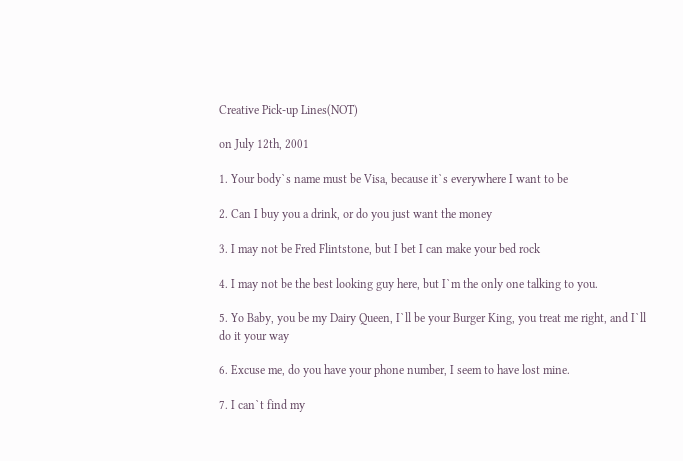Creative Pick-up Lines(NOT)

on July 12th, 2001

1. Your body`s name must be Visa, because it`s everywhere I want to be

2. Can I buy you a drink, or do you just want the money

3. I may not be Fred Flintstone, but I bet I can make your bed rock

4. I may not be the best looking guy here, but I`m the only one talking to you.

5. Yo Baby, you be my Dairy Queen, I`ll be your Burger King, you treat me right, and I`ll do it your way

6. Excuse me, do you have your phone number, I seem to have lost mine.

7. I can`t find my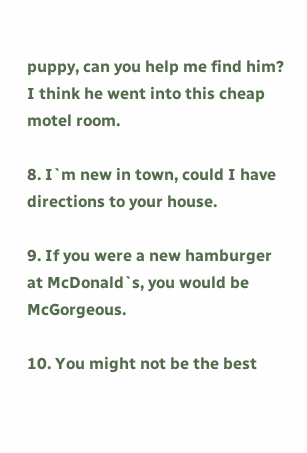puppy, can you help me find him? I think he went into this cheap motel room.

8. I`m new in town, could I have directions to your house.

9. If you were a new hamburger at McDonald`s, you would be McGorgeous.

10. You might not be the best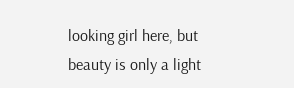looking girl here, but beauty is only a light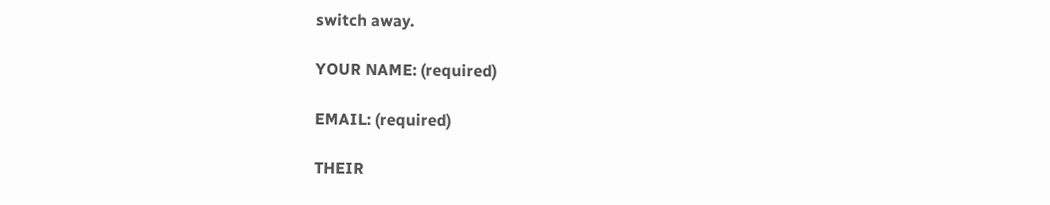switch away.

YOUR NAME: (required)

EMAIL: (required)

THEIR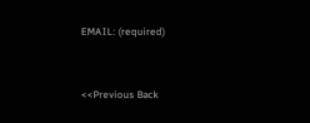EMAIL: (required)


<<Previous Back